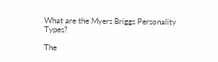What are the Myers Briggs Personality Types?

The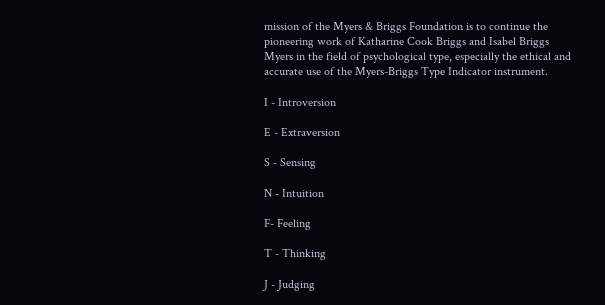mission of the Myers & Briggs Foundation is to continue the pioneering work of Katharine Cook Briggs and Isabel Briggs Myers in the field of psychological type, especially the ethical and accurate use of the Myers-Briggs Type Indicator instrument.

I - Introversion

E - Extraversion

S - Sensing

N - Intuition

F- Feeling

T - Thinking

J - Judging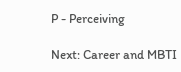P - Perceiving

Next: Career and MBTI